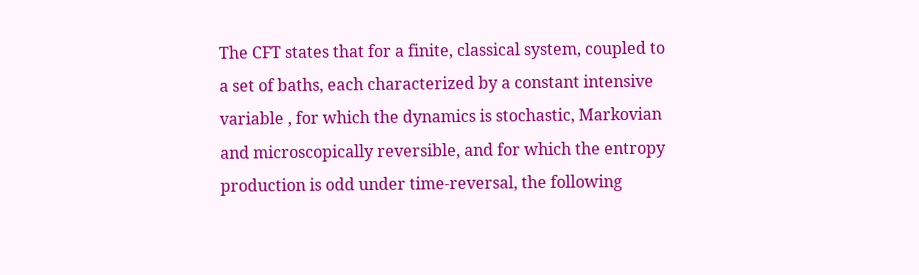The CFT states that for a finite, classical system, coupled to a set of baths, each characterized by a constant intensive variable , for which the dynamics is stochastic, Markovian and microscopically reversible, and for which the entropy production is odd under time-reversal, the following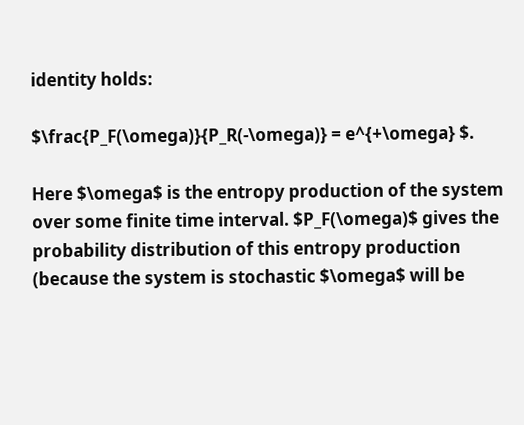identity holds:

$\frac{P_F(\omega)}{P_R(-\omega)} = e^{+\omega} $.

Here $\omega$ is the entropy production of the system over some finite time interval. $P_F(\omega)$ gives the probability distribution of this entropy production (because the system is stochastic $\omega$ will be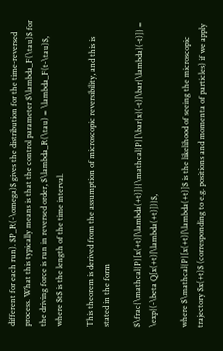different for each run). $P_R(-\omega)$ gives the distribution for the time-reversed process. What this typically means is that the control parameter $\lambda_F(\tau)$ for the driving force is run in reversed order, $\lambda_R(\tau) = \lambda_F(t-\tau)$, where $t$ is the length of the time interval.

This theorem is derived from the assumption of microscopic reversibility, and this is stated in the form

$\frac{\mathcal{P}[x(+t)|\lambda(+t)]}{\mathcal{P}[\bar{x}(-t)|\bar{\lambda}(-t)]} = \exp{(-\beta Q[x(+t)|\lambda(+t)])}$,

where $\mathcal{P}[x(+t)|\lambda(+t)]$ is the likelihood of seeing the microscopic trajectory $x(+t)$ (corresponding to e.g. positions and momenta of particles) if we apply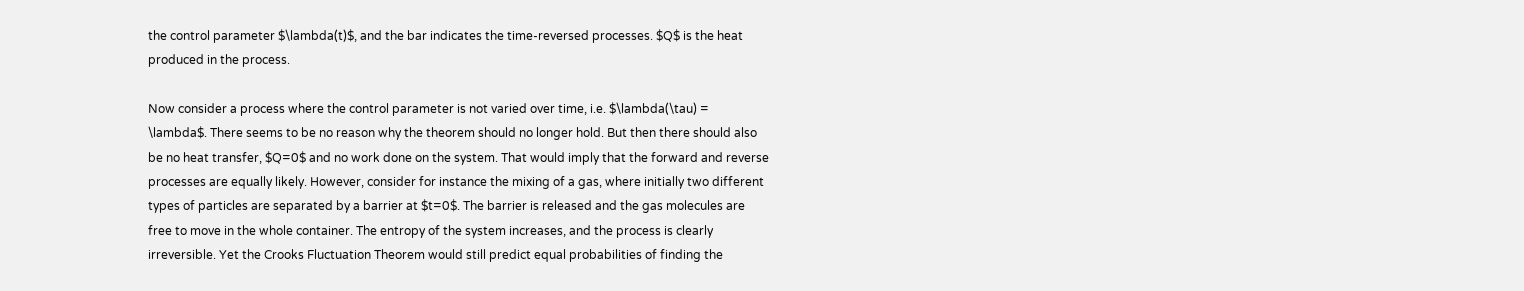the control parameter $\lambda(t)$, and the bar indicates the time-reversed processes. $Q$ is the heat produced in the process.

Now consider a process where the control parameter is not varied over time, i.e. $\lambda(\tau) = \lambda$. There seems to be no reason why the theorem should no longer hold. But then there should also be no heat transfer, $Q=0$ and no work done on the system. That would imply that the forward and reverse processes are equally likely. However, consider for instance the mixing of a gas, where initially two different types of particles are separated by a barrier at $t=0$. The barrier is released and the gas molecules are free to move in the whole container. The entropy of the system increases, and the process is clearly irreversible. Yet the Crooks Fluctuation Theorem would still predict equal probabilities of finding the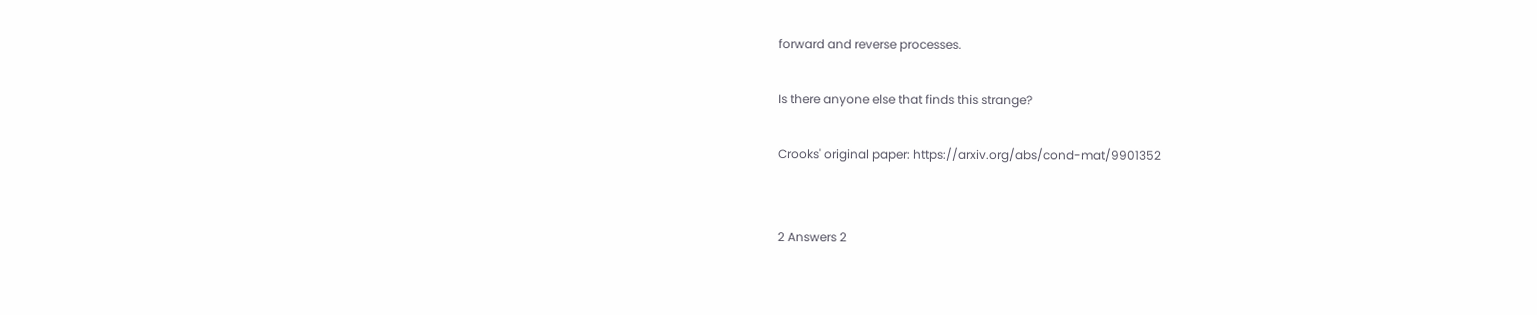forward and reverse processes.

Is there anyone else that finds this strange?

Crooks' original paper: https://arxiv.org/abs/cond-mat/9901352


2 Answers 2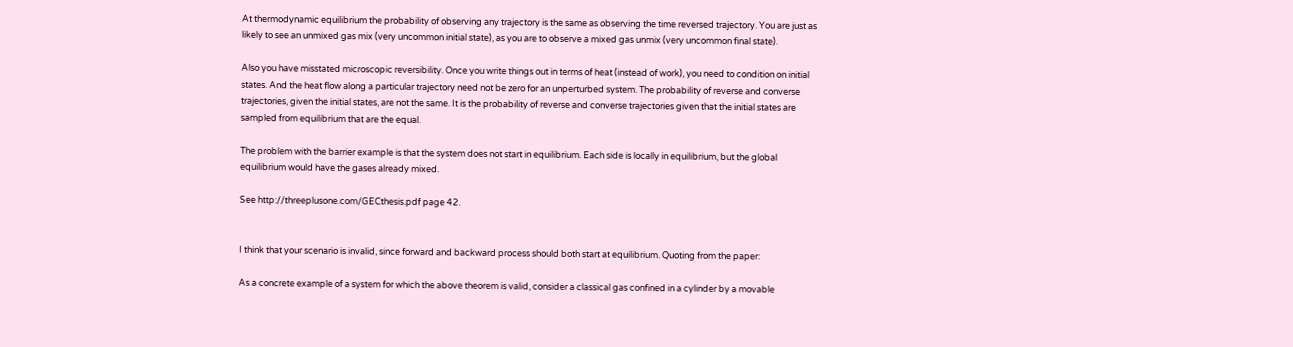At thermodynamic equilibrium the probability of observing any trajectory is the same as observing the time reversed trajectory. You are just as likely to see an unmixed gas mix (very uncommon initial state), as you are to observe a mixed gas unmix (very uncommon final state).

Also you have misstated microscopic reversibility. Once you write things out in terms of heat (instead of work), you need to condition on initial states. And the heat flow along a particular trajectory need not be zero for an unperturbed system. The probability of reverse and converse trajectories, given the initial states, are not the same. It is the probability of reverse and converse trajectories given that the initial states are sampled from equilibrium that are the equal.

The problem with the barrier example is that the system does not start in equilibrium. Each side is locally in equilibrium, but the global equilibrium would have the gases already mixed.

See http://threeplusone.com/GECthesis.pdf page 42.


I think that your scenario is invalid, since forward and backward process should both start at equilibrium. Quoting from the paper:

As a concrete example of a system for which the above theorem is valid, consider a classical gas confined in a cylinder by a movable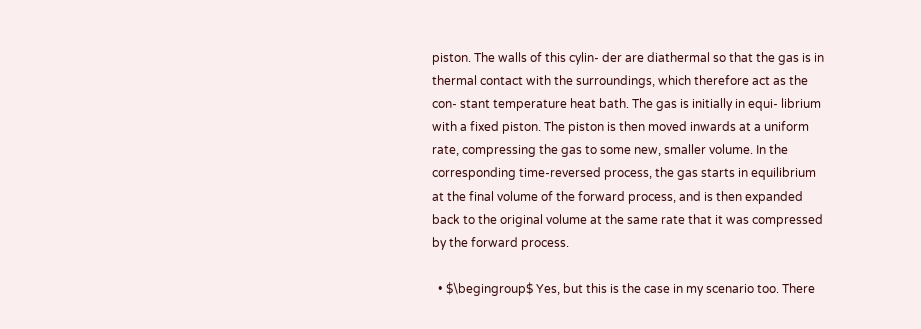piston. The walls of this cylin- der are diathermal so that the gas is in thermal contact with the surroundings, which therefore act as the con- stant temperature heat bath. The gas is initially in equi- librium with a fixed piston. The piston is then moved inwards at a uniform rate, compressing the gas to some new, smaller volume. In the corresponding time-reversed process, the gas starts in equilibrium at the final volume of the forward process, and is then expanded back to the original volume at the same rate that it was compressed by the forward process.

  • $\begingroup$ Yes, but this is the case in my scenario too. There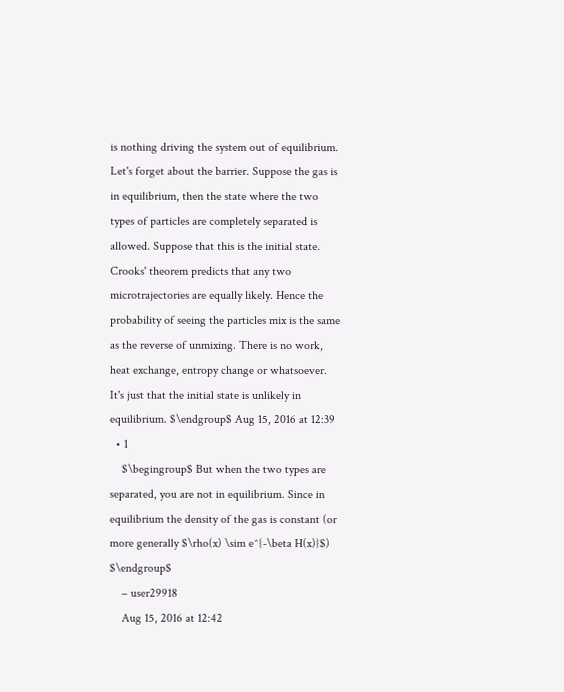is nothing driving the system out of equilibrium. Let's forget about the barrier. Suppose the gas is in equilibrium, then the state where the two types of particles are completely separated is allowed. Suppose that this is the initial state. Crooks' theorem predicts that any two microtrajectories are equally likely. Hence the probability of seeing the particles mix is the same as the reverse of unmixing. There is no work, heat exchange, entropy change or whatsoever. It's just that the initial state is unlikely in equilibrium. $\endgroup$ Aug 15, 2016 at 12:39
  • 1
    $\begingroup$ But when the two types are separated, you are not in equilibrium. Since in equilibrium the density of the gas is constant (or more generally $\rho(x) \sim e^{-\beta H(x)}$) $\endgroup$
    – user29918
    Aug 15, 2016 at 12:42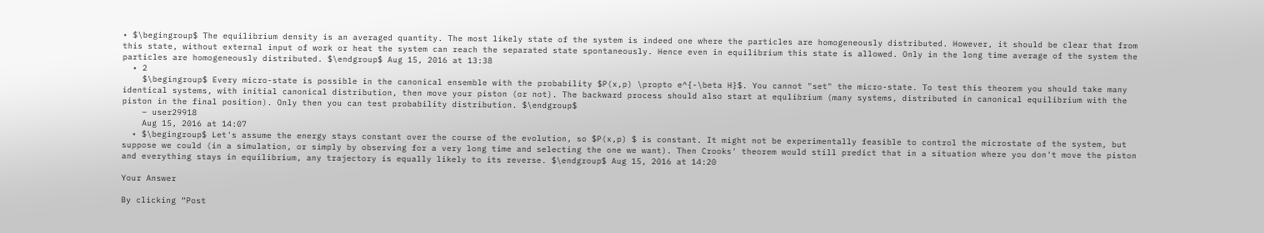• $\begingroup$ The equilibrium density is an averaged quantity. The most likely state of the system is indeed one where the particles are homogeneously distributed. However, it should be clear that from this state, without external input of work or heat the system can reach the separated state spontaneously. Hence even in equilibrium this state is allowed. Only in the long time average of the system the particles are homogeneously distributed. $\endgroup$ Aug 15, 2016 at 13:38
  • 2
    $\begingroup$ Every micro-state is possible in the canonical ensemble with the probability $P(x,p) \propto e^{-\beta H}$. You cannot "set" the micro-state. To test this theorem you should take many identical systems, with initial canonical distribution, then move your piston (or not). The backward process should also start at equlibrium (many systems, distributed in canonical equilibrium with the piston in the final position). Only then you can test probability distribution. $\endgroup$
    – user29918
    Aug 15, 2016 at 14:07
  • $\begingroup$ Let's assume the energy stays constant over the course of the evolution, so $P(x,p) $ is constant. It might not be experimentally feasible to control the microstate of the system, but suppose we could (in a simulation, or simply by observing for a very long time and selecting the one we want). Then Crooks' theorem would still predict that in a situation where you don't move the piston and everything stays in equilibrium, any trajectory is equally likely to its reverse. $\endgroup$ Aug 15, 2016 at 14:20

Your Answer

By clicking “Post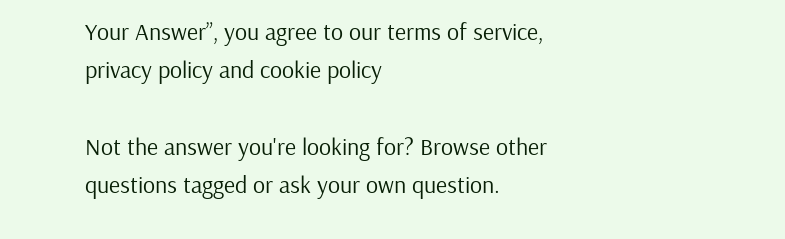Your Answer”, you agree to our terms of service, privacy policy and cookie policy

Not the answer you're looking for? Browse other questions tagged or ask your own question.